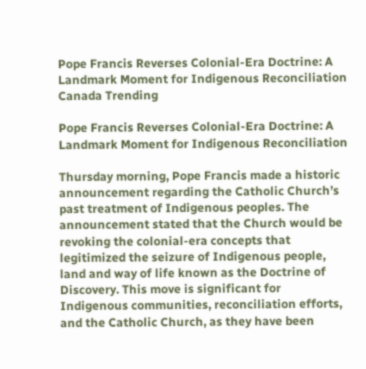Pope Francis Reverses Colonial-Era Doctrine: A Landmark Moment for Indigenous Reconciliation
Canada Trending

Pope Francis Reverses Colonial-Era Doctrine: A Landmark Moment for Indigenous Reconciliation

Thursday morning, Pope Francis made a historic announcement regarding the Catholic Church’s past treatment of Indigenous peoples. The announcement stated that the Church would be revoking the colonial-era concepts that legitimized the seizure of Indigenous people, land and way of life known as the Doctrine of Discovery. This move is significant for Indigenous communities, reconciliation efforts, and the Catholic Church, as they have been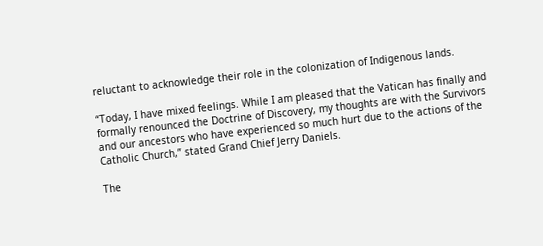reluctant to acknowledge their role in the colonization of Indigenous lands.

“Today, I have mixed feelings. While I am pleased that the Vatican has finally and formally renounced the Doctrine of Discovery, my thoughts are with the Survivors and our ancestors who have experienced so much hurt due to the actions of the Catholic Church,” stated Grand Chief Jerry Daniels.

The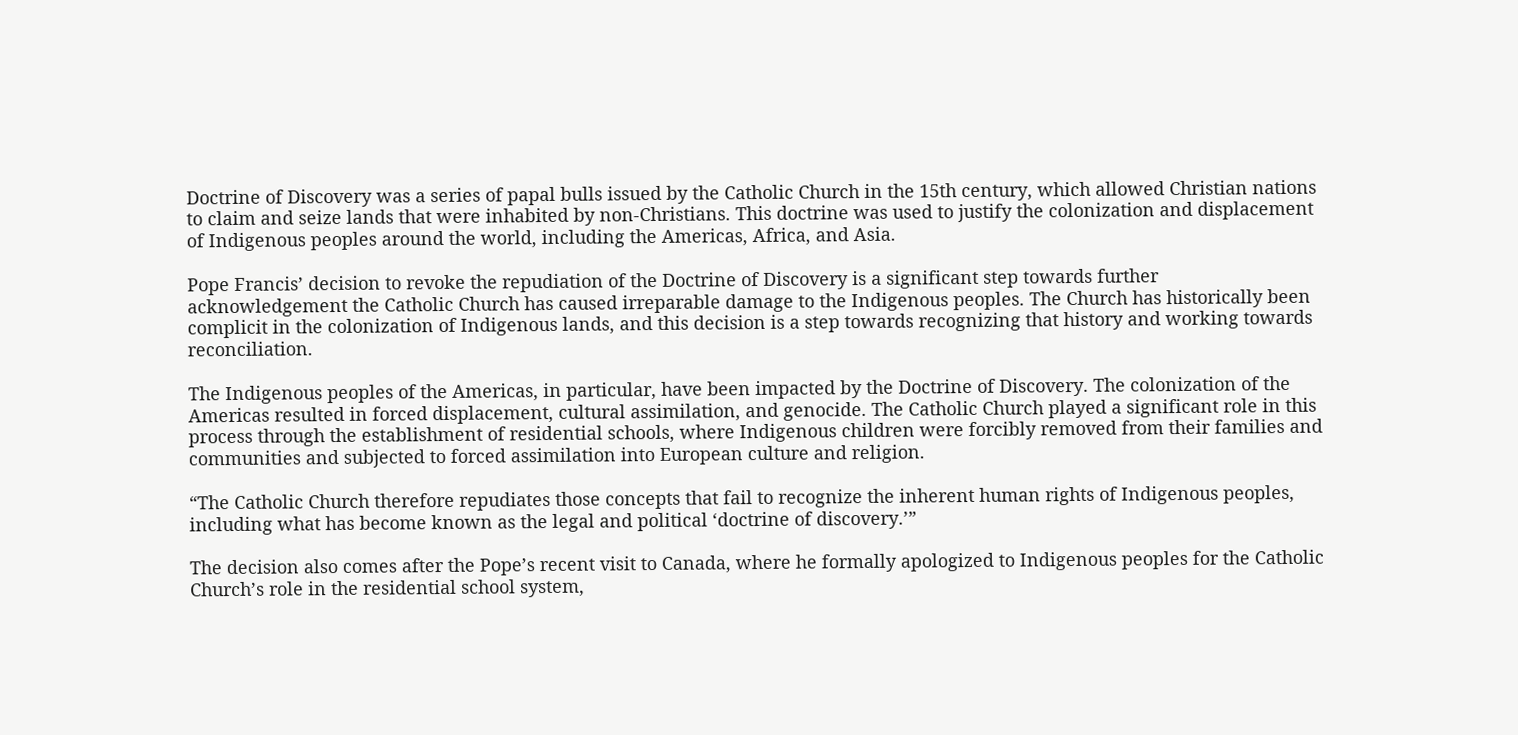Doctrine of Discovery was a series of papal bulls issued by the Catholic Church in the 15th century, which allowed Christian nations to claim and seize lands that were inhabited by non-Christians. This doctrine was used to justify the colonization and displacement of Indigenous peoples around the world, including the Americas, Africa, and Asia.

Pope Francis’ decision to revoke the repudiation of the Doctrine of Discovery is a significant step towards further acknowledgement the Catholic Church has caused irreparable damage to the Indigenous peoples. The Church has historically been complicit in the colonization of Indigenous lands, and this decision is a step towards recognizing that history and working towards reconciliation.

The Indigenous peoples of the Americas, in particular, have been impacted by the Doctrine of Discovery. The colonization of the Americas resulted in forced displacement, cultural assimilation, and genocide. The Catholic Church played a significant role in this process through the establishment of residential schools, where Indigenous children were forcibly removed from their families and communities and subjected to forced assimilation into European culture and religion.

“The Catholic Church therefore repudiates those concepts that fail to recognize the inherent human rights of Indigenous peoples, including what has become known as the legal and political ‘doctrine of discovery.’”

The decision also comes after the Pope’s recent visit to Canada, where he formally apologized to Indigenous peoples for the Catholic Church’s role in the residential school system,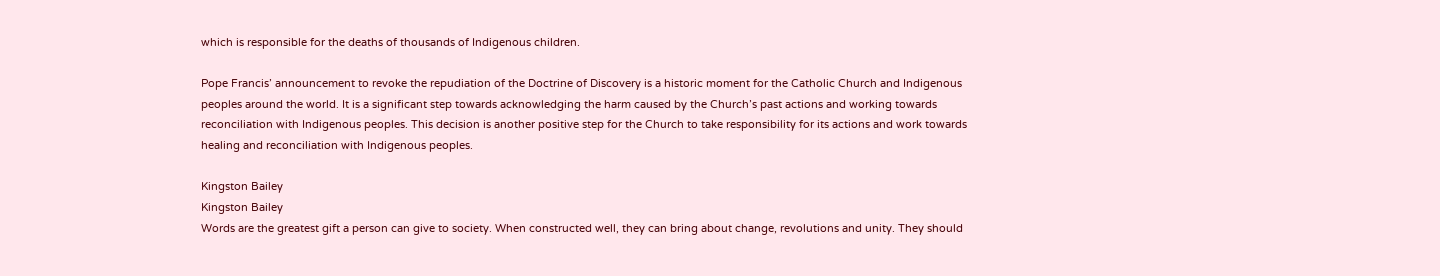which is responsible for the deaths of thousands of Indigenous children.

Pope Francis’ announcement to revoke the repudiation of the Doctrine of Discovery is a historic moment for the Catholic Church and Indigenous peoples around the world. It is a significant step towards acknowledging the harm caused by the Church’s past actions and working towards reconciliation with Indigenous peoples. This decision is another positive step for the Church to take responsibility for its actions and work towards healing and reconciliation with Indigenous peoples.

Kingston Bailey
Kingston Bailey
Words are the greatest gift a person can give to society. When constructed well, they can bring about change, revolutions and unity. They should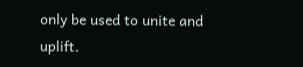only be used to unite and uplift.